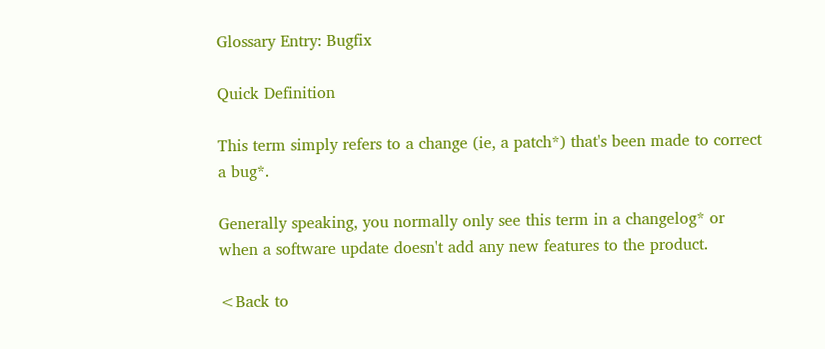Glossary Entry: Bugfix

Quick Definition

This term simply refers to a change (ie, a patch*) that's been made to correct a bug*.

Generally speaking, you normally only see this term in a changelog* or when a software update doesn't add any new features to the product.

<Back to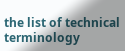the list of technical terminology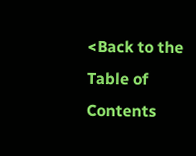<Back to the Table of Contents